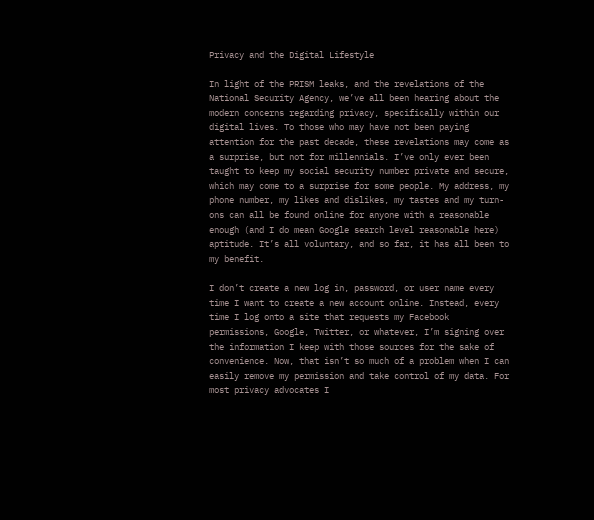Privacy and the Digital Lifestyle

In light of the PRISM leaks, and the revelations of the National Security Agency, we’ve all been hearing about the modern concerns regarding privacy, specifically within our digital lives. To those who may have not been paying attention for the past decade, these revelations may come as a surprise, but not for millennials. I’ve only ever been taught to keep my social security number private and secure, which may come to a surprise for some people. My address, my phone number, my likes and dislikes, my tastes and my turn-ons can all be found online for anyone with a reasonable enough (and I do mean Google search level reasonable here) aptitude. It’s all voluntary, and so far, it has all been to my benefit.

I don’t create a new log in, password, or user name every time I want to create a new account online. Instead, every time I log onto a site that requests my Facebook permissions, Google, Twitter, or whatever, I’m signing over the information I keep with those sources for the sake of convenience. Now, that isn’t so much of a problem when I can easily remove my permission and take control of my data. For most privacy advocates I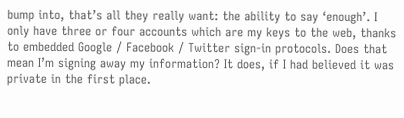bump into, that’s all they really want: the ability to say ‘enough’. I only have three or four accounts which are my keys to the web, thanks to embedded Google / Facebook / Twitter sign-in protocols. Does that mean I’m signing away my information? It does, if I had believed it was private in the first place.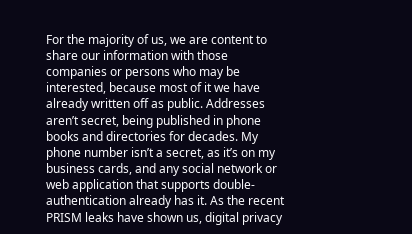For the majority of us, we are content to share our information with those companies or persons who may be interested, because most of it we have already written off as public. Addresses aren’t secret, being published in phone books and directories for decades. My phone number isn’t a secret, as it’s on my business cards, and any social network or web application that supports double-authentication already has it. As the recent PRISM leaks have shown us, digital privacy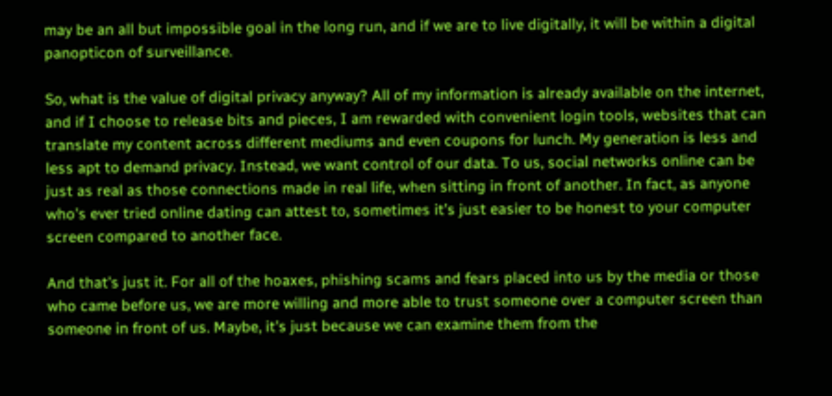may be an all but impossible goal in the long run, and if we are to live digitally, it will be within a digital panopticon of surveillance.

So, what is the value of digital privacy anyway? All of my information is already available on the internet, and if I choose to release bits and pieces, I am rewarded with convenient login tools, websites that can translate my content across different mediums and even coupons for lunch. My generation is less and less apt to demand privacy. Instead, we want control of our data. To us, social networks online can be just as real as those connections made in real life, when sitting in front of another. In fact, as anyone who’s ever tried online dating can attest to, sometimes it’s just easier to be honest to your computer screen compared to another face.

And that’s just it. For all of the hoaxes, phishing scams and fears placed into us by the media or those who came before us, we are more willing and more able to trust someone over a computer screen than someone in front of us. Maybe, it’s just because we can examine them from the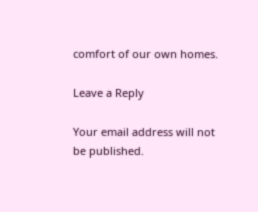comfort of our own homes.

Leave a Reply

Your email address will not be published.